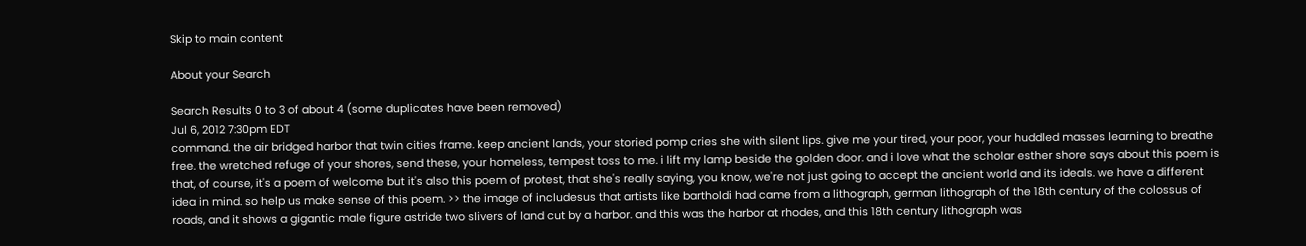Skip to main content

About your Search

Search Results 0 to 3 of about 4 (some duplicates have been removed)
Jul 6, 2012 7:30pm EDT
command. the air bridged harbor that twin cities frame. keep ancient lands, your storied pomp cries she with silent lips. give me your tired, your poor, your huddled masses learning to breathe free. the wretched refuge of your shores, send these, your homeless, tempest toss to me. i lift my lamp beside the golden door. and i love what the scholar esther shore says about this poem is that, of course, it's a poem of welcome but it's also this poem of protest, that she's really saying, you know, we're not just going to accept the ancient world and its ideals. we have a different idea in mind. so help us make sense of this poem. >> the image of includesus that artists like bartholdi had came from a lithograph, german lithograph of the 18th century of the colossus of roads, and it shows a gigantic male figure astride two slivers of land cut by a harbor. and this was the harbor at rhodes, and this 18th century lithograph was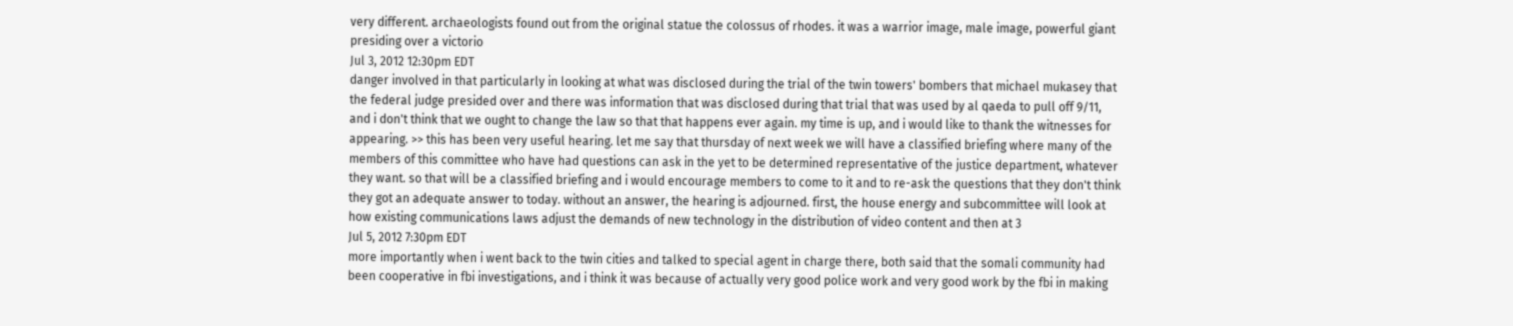very different. archaeologists found out from the original statue the colossus of rhodes. it was a warrior image, male image, powerful giant presiding over a victorio
Jul 3, 2012 12:30pm EDT
danger involved in that particularly in looking at what was disclosed during the trial of the twin towers' bombers that michael mukasey that the federal judge presided over and there was information that was disclosed during that trial that was used by al qaeda to pull off 9/11, and i don't think that we ought to change the law so that that happens ever again. my time is up, and i would like to thank the witnesses for appearing. >> this has been very useful hearing. let me say that thursday of next week we will have a classified briefing where many of the members of this committee who have had questions can ask in the yet to be determined representative of the justice department, whatever they want. so that will be a classified briefing and i would encourage members to come to it and to re-ask the questions that they don't think they got an adequate answer to today. without an answer, the hearing is adjourned. first, the house energy and subcommittee will look at how existing communications laws adjust the demands of new technology in the distribution of video content and then at 3
Jul 5, 2012 7:30pm EDT
more importantly when i went back to the twin cities and talked to special agent in charge there, both said that the somali community had been cooperative in fbi investigations, and i think it was because of actually very good police work and very good work by the fbi in making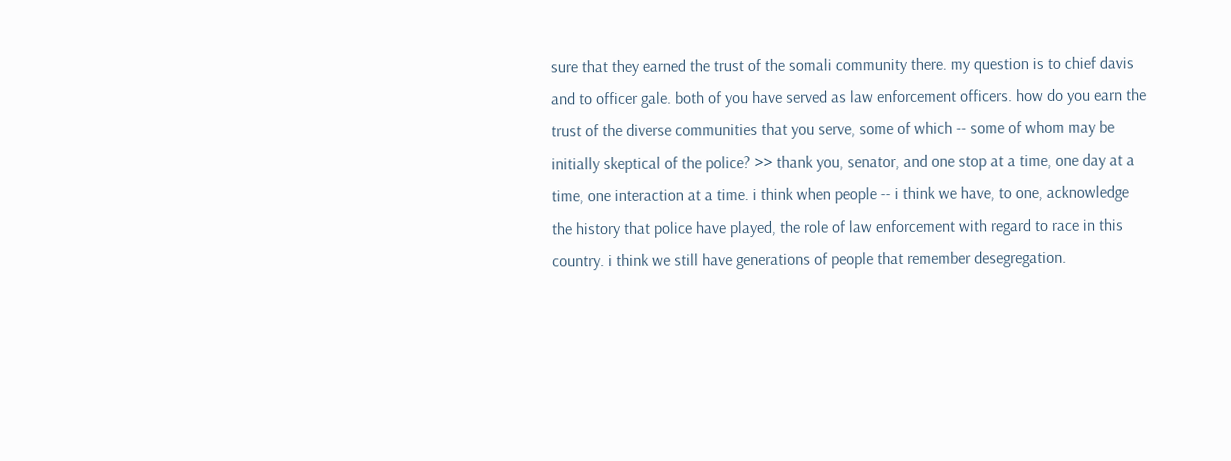sure that they earned the trust of the somali community there. my question is to chief davis and to officer gale. both of you have served as law enforcement officers. how do you earn the trust of the diverse communities that you serve, some of which -- some of whom may be initially skeptical of the police? >> thank you, senator, and one stop at a time, one day at a time, one interaction at a time. i think when people -- i think we have, to one, acknowledge the history that police have played, the role of law enforcement with regard to race in this country. i think we still have generations of people that remember desegregation.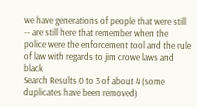we have generations of people that were still -- are still here that remember when the police were the enforcement tool and the rule of law with regards to jim crowe laws and black
Search Results 0 to 3 of about 4 (some duplicates have been removed)